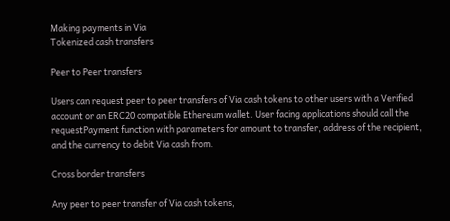Making payments in Via
Tokenized cash transfers

Peer to Peer transfers

Users can request peer to peer transfers of Via cash tokens to other users with a Verified account or an ERC20 compatible Ethereum wallet. User facing applications should call the requestPayment function with parameters for amount to transfer, address of the recipient, and the currency to debit Via cash from.

Cross border transfers

Any peer to peer transfer of Via cash tokens,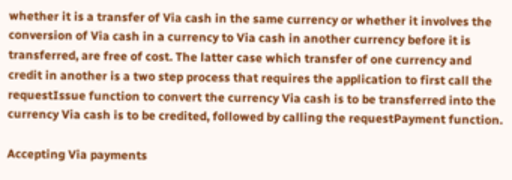whether it is a transfer of Via cash in the same currency or whether it involves the conversion of Via cash in a currency to Via cash in another currency before it is transferred, are free of cost. The latter case which transfer of one currency and credit in another is a two step process that requires the application to first call the requestIssue function to convert the currency Via cash is to be transferred into the currency Via cash is to be credited, followed by calling the requestPayment function.

Accepting Via payments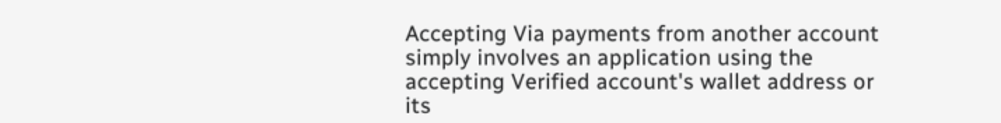Accepting Via payments from another account simply involves an application using the accepting Verified account's wallet address or its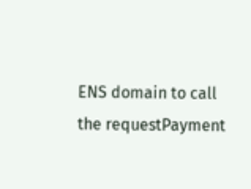ENS domain to call the requestPayment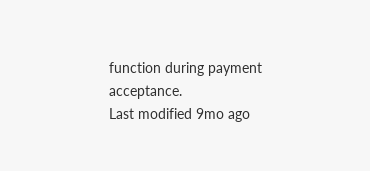function during payment acceptance.
Last modified 9mo ago